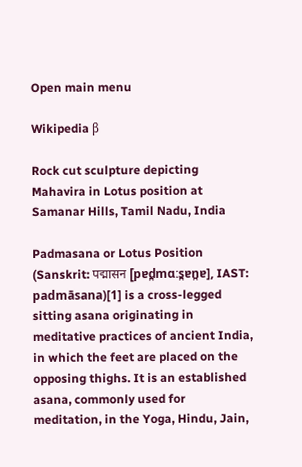Open main menu

Wikipedia β

Rock cut sculpture depicting Mahavira in Lotus position at Samanar Hills, Tamil Nadu, India

Padmasana or Lotus Position (Sanskrit: पद्मासन [pɐd̪mɑːs̪ɐn̪ɐ], IAST: padmāsana)[1] is a cross-legged sitting asana originating in meditative practices of ancient India, in which the feet are placed on the opposing thighs. It is an established asana, commonly used for meditation, in the Yoga, Hindu, Jain,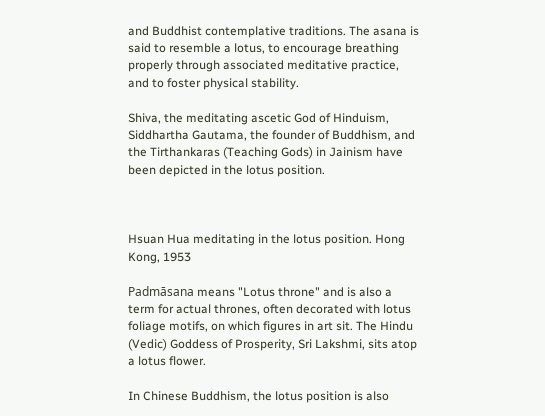and Buddhist contemplative traditions. The asana is said to resemble a lotus, to encourage breathing properly through associated meditative practice, and to foster physical stability.

Shiva, the meditating ascetic God of Hinduism, Siddhartha Gautama, the founder of Buddhism, and the Tirthankaras (Teaching Gods) in Jainism have been depicted in the lotus position.



Hsuan Hua meditating in the lotus position. Hong Kong, 1953

Padmāsana means "Lotus throne" and is also a term for actual thrones, often decorated with lotus foliage motifs, on which figures in art sit. The Hindu (Vedic) Goddess of Prosperity, Sri Lakshmi, sits atop a lotus flower.

In Chinese Buddhism, the lotus position is also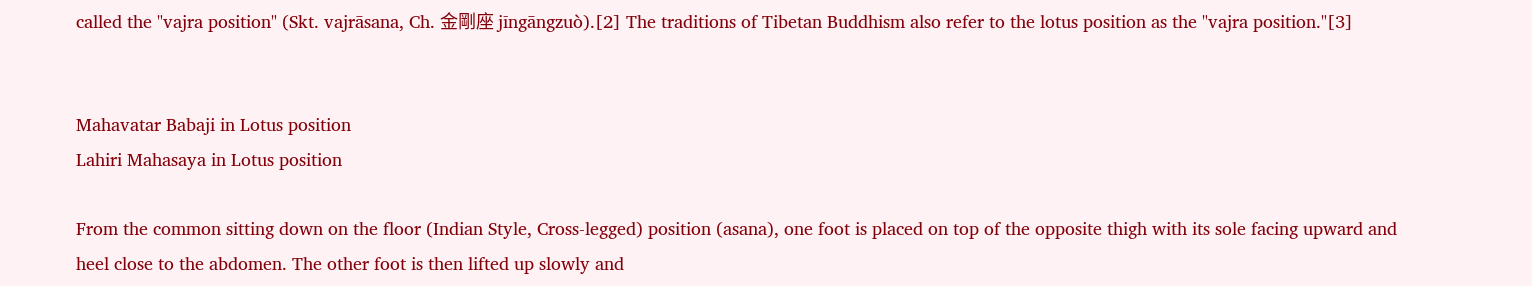called the "vajra position" (Skt. vajrāsana, Ch. 金剛座 jīngāngzuò).[2] The traditions of Tibetan Buddhism also refer to the lotus position as the "vajra position."[3]


Mahavatar Babaji in Lotus position
Lahiri Mahasaya in Lotus position

From the common sitting down on the floor (Indian Style, Cross-legged) position (asana), one foot is placed on top of the opposite thigh with its sole facing upward and heel close to the abdomen. The other foot is then lifted up slowly and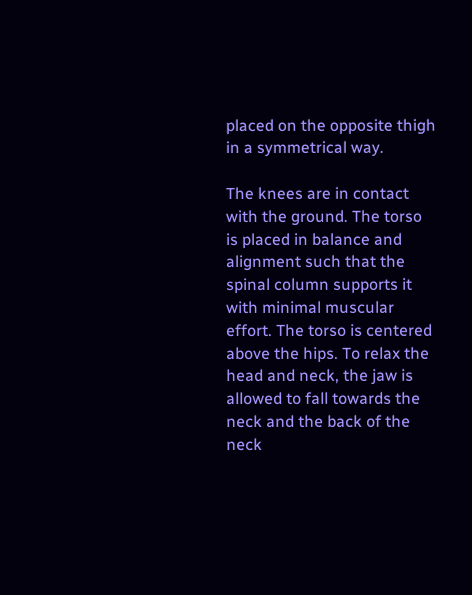placed on the opposite thigh in a symmetrical way.

The knees are in contact with the ground. The torso is placed in balance and alignment such that the spinal column supports it with minimal muscular effort. The torso is centered above the hips. To relax the head and neck, the jaw is allowed to fall towards the neck and the back of the neck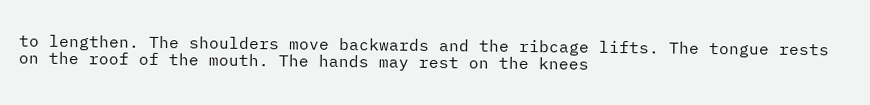to lengthen. The shoulders move backwards and the ribcage lifts. The tongue rests on the roof of the mouth. The hands may rest on the knees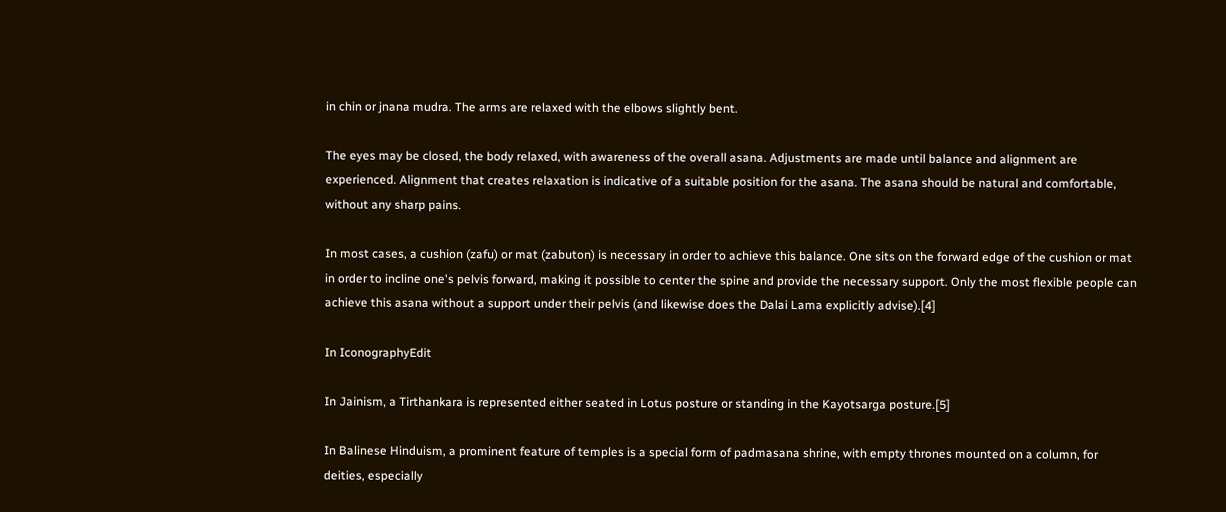in chin or jnana mudra. The arms are relaxed with the elbows slightly bent.

The eyes may be closed, the body relaxed, with awareness of the overall asana. Adjustments are made until balance and alignment are experienced. Alignment that creates relaxation is indicative of a suitable position for the asana. The asana should be natural and comfortable, without any sharp pains.

In most cases, a cushion (zafu) or mat (zabuton) is necessary in order to achieve this balance. One sits on the forward edge of the cushion or mat in order to incline one's pelvis forward, making it possible to center the spine and provide the necessary support. Only the most flexible people can achieve this asana without a support under their pelvis (and likewise does the Dalai Lama explicitly advise).[4]

In IconographyEdit

In Jainism, a Tirthankara is represented either seated in Lotus posture or standing in the Kayotsarga posture.[5]

In Balinese Hinduism, a prominent feature of temples is a special form of padmasana shrine, with empty thrones mounted on a column, for deities, especially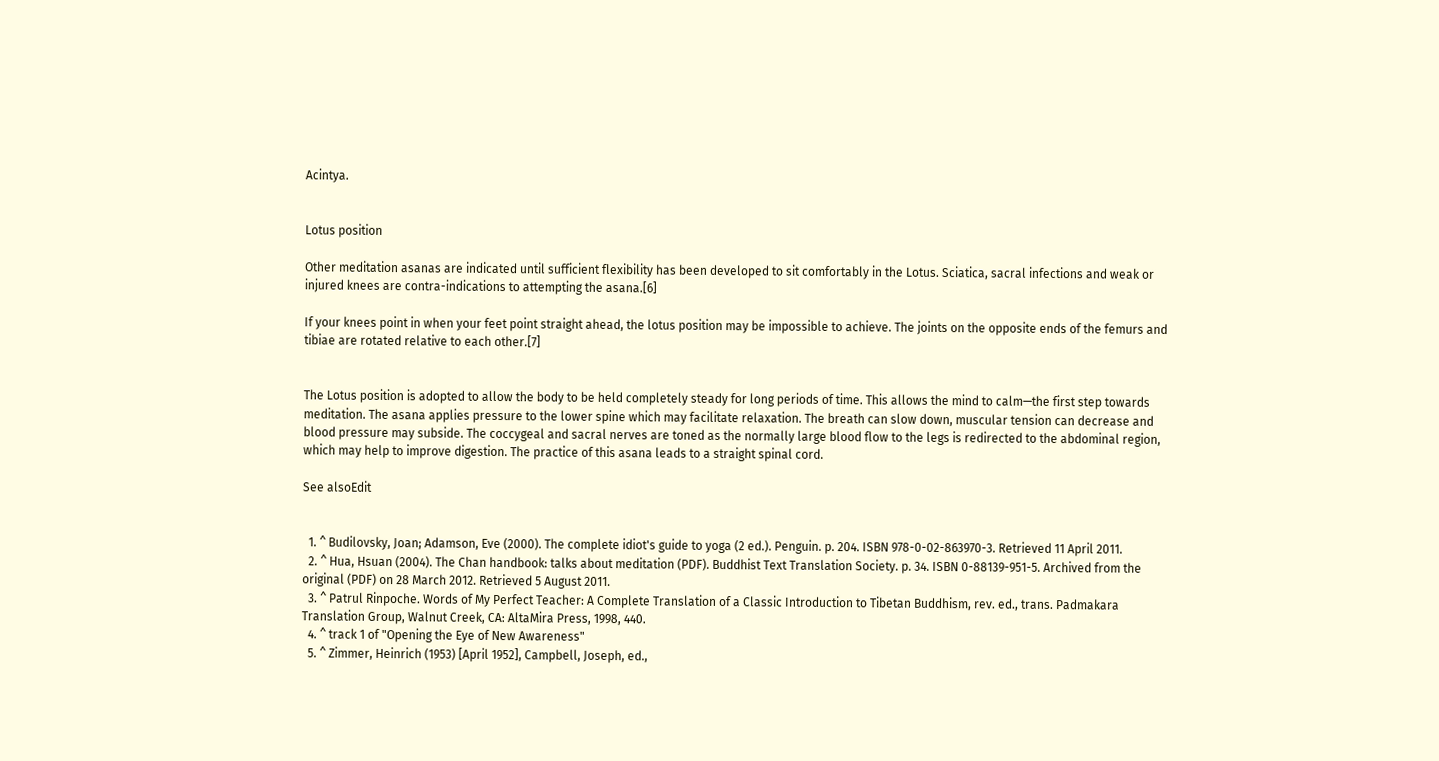Acintya.


Lotus position

Other meditation asanas are indicated until sufficient flexibility has been developed to sit comfortably in the Lotus. Sciatica, sacral infections and weak or injured knees are contra-indications to attempting the asana.[6]

If your knees point in when your feet point straight ahead, the lotus position may be impossible to achieve. The joints on the opposite ends of the femurs and tibiae are rotated relative to each other.[7]


The Lotus position is adopted to allow the body to be held completely steady for long periods of time. This allows the mind to calm—the first step towards meditation. The asana applies pressure to the lower spine which may facilitate relaxation. The breath can slow down, muscular tension can decrease and blood pressure may subside. The coccygeal and sacral nerves are toned as the normally large blood flow to the legs is redirected to the abdominal region, which may help to improve digestion. The practice of this asana leads to a straight spinal cord.

See alsoEdit


  1. ^ Budilovsky, Joan; Adamson, Eve (2000). The complete idiot's guide to yoga (2 ed.). Penguin. p. 204. ISBN 978-0-02-863970-3. Retrieved 11 April 2011.
  2. ^ Hua, Hsuan (2004). The Chan handbook: talks about meditation (PDF). Buddhist Text Translation Society. p. 34. ISBN 0-88139-951-5. Archived from the original (PDF) on 28 March 2012. Retrieved 5 August 2011.
  3. ^ Patrul Rinpoche. Words of My Perfect Teacher: A Complete Translation of a Classic Introduction to Tibetan Buddhism, rev. ed., trans. Padmakara Translation Group, Walnut Creek, CA: AltaMira Press, 1998, 440.
  4. ^ track 1 of "Opening the Eye of New Awareness"
  5. ^ Zimmer, Heinrich (1953) [April 1952], Campbell, Joseph, ed.,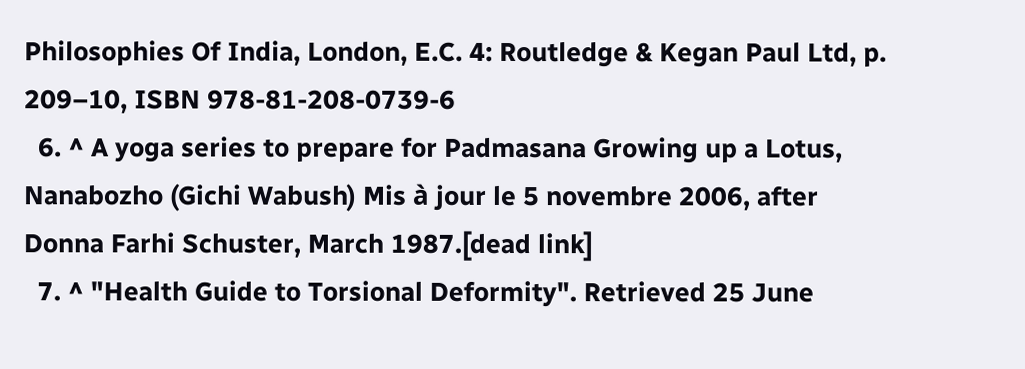Philosophies Of India, London, E.C. 4: Routledge & Kegan Paul Ltd, p. 209–10, ISBN 978-81-208-0739-6
  6. ^ A yoga series to prepare for Padmasana Growing up a Lotus, Nanabozho (Gichi Wabush) Mis à jour le 5 novembre 2006, after Donna Farhi Schuster, March 1987.[dead link]
  7. ^ "Health Guide to Torsional Deformity". Retrieved 25 June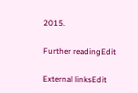2015.

Further readingEdit

External linksEdit